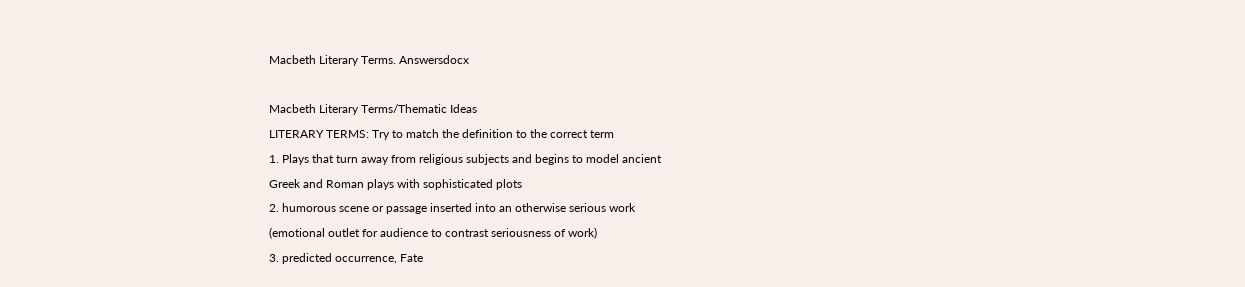Macbeth Literary Terms. Answersdocx

Macbeth Literary Terms/Thematic Ideas
LITERARY TERMS: Try to match the definition to the correct term
1. Plays that turn away from religious subjects and begins to model ancient
Greek and Roman plays with sophisticated plots
2. humorous scene or passage inserted into an otherwise serious work
(emotional outlet for audience to contrast seriousness of work)
3. predicted occurrence, Fate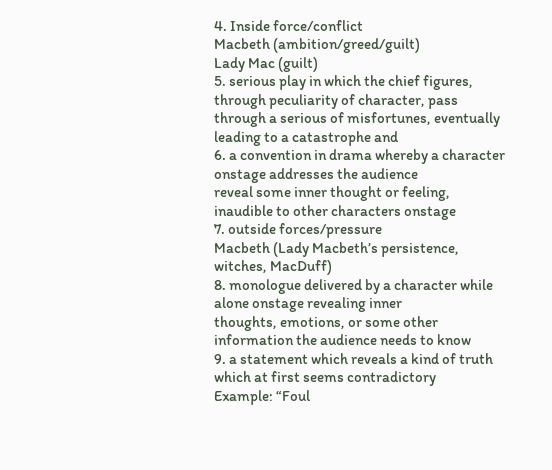4. Inside force/conflict
Macbeth (ambition/greed/guilt)
Lady Mac (guilt)
5. serious play in which the chief figures, through peculiarity of character, pass
through a serious of misfortunes, eventually leading to a catastrophe and
6. a convention in drama whereby a character onstage addresses the audience
reveal some inner thought or feeling, inaudible to other characters onstage
7. outside forces/pressure
Macbeth (Lady Macbeth’s persistence, witches, MacDuff)
8. monologue delivered by a character while alone onstage revealing inner
thoughts, emotions, or some other information the audience needs to know
9. a statement which reveals a kind of truth which at first seems contradictory
Example: “Foul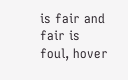is fair and fair is foul, hover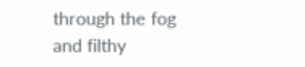through the fog and filthy